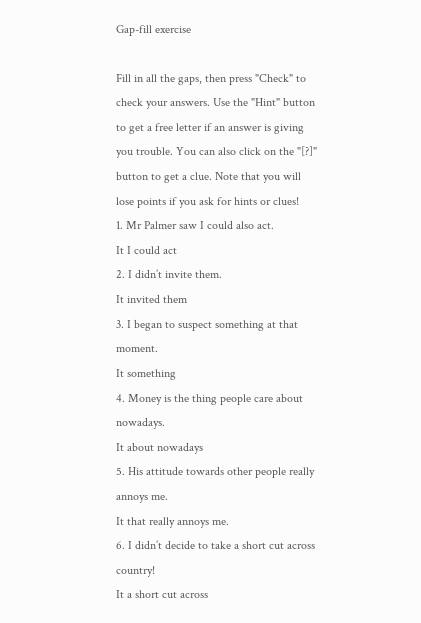Gap-fill exercise

Fill in all the gaps, then press "Check" to check your answers. Use the "Hint" button to get a free letter if an answer is giving you trouble. You can also click on the "[?]" button to get a clue. Note that you will lose points if you ask for hints or clues!
1. Mr Palmer saw I could also act.
It I could act
2. I didn’t invite them.
It invited them
3. I began to suspect something at that moment.
It something
4. Money is the thing people care about nowadays.
It about nowadays
5. His attitude towards other people really annoys me.
It that really annoys me.
6. I didn’t decide to take a short cut across country!
It a short cut across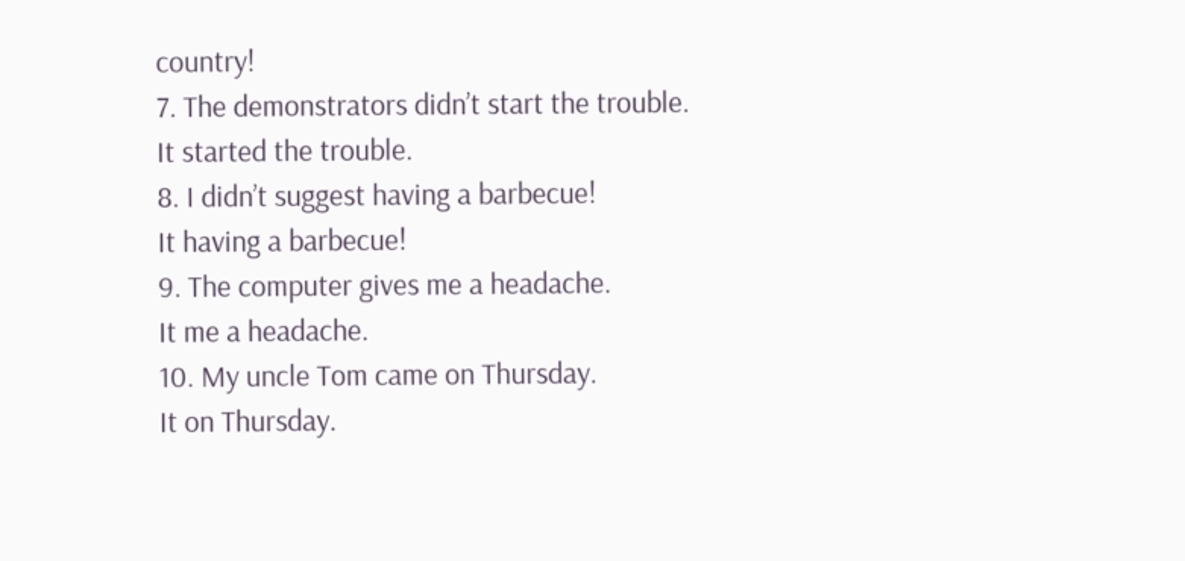country!
7. The demonstrators didn’t start the trouble.
It started the trouble.
8. I didn’t suggest having a barbecue!
It having a barbecue!
9. The computer gives me a headache.
It me a headache.
10. My uncle Tom came on Thursday.
It on Thursday.